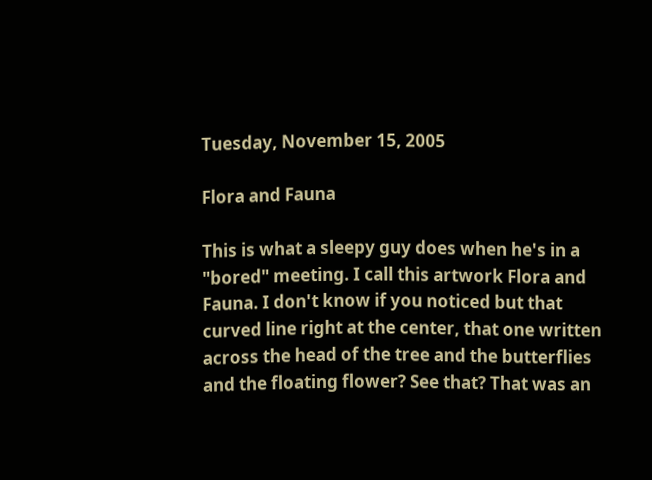Tuesday, November 15, 2005

Flora and Fauna

This is what a sleepy guy does when he's in a "bored" meeting. I call this artwork Flora and Fauna. I don't know if you noticed but that curved line right at the center, that one written across the head of the tree and the butterflies and the floating flower? See that? That was an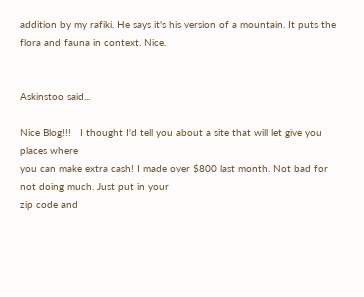addition by my rafiki. He says it's his version of a mountain. It puts the flora and fauna in context. Nice.


Askinstoo said...

Nice Blog!!!   I thought I'd tell you about a site that will let give you places where
you can make extra cash! I made over $800 last month. Not bad for not doing much. Just put in your
zip code and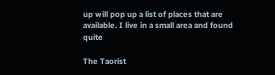up will pop up a list of places that are available. I live in a small area and found quite

The Taorist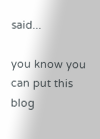said...

you know you can put this blog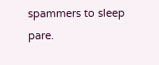spammers to sleep pare.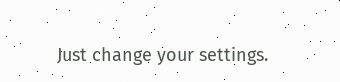Just change your settings.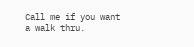Call me if you want a walk thru.